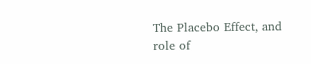The Placebo Effect, and role of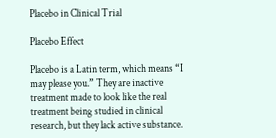Placebo in Clinical Trial

Placebo Effect

Placebo is a Latin term, which means “I may please you.” They are inactive treatment made to look like the real treatment being studied in clinical research, but they lack active substance.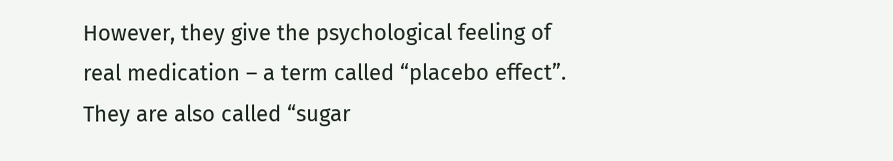However, they give the psychological feeling of real medication – a term called “placebo effect”. They are also called “sugar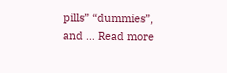pills” “dummies”, and … Read more